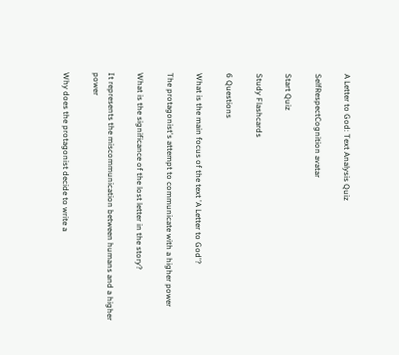A Letter to God: Text Analysis Quiz

SelfRespectCognition avatar

Start Quiz

Study Flashcards

6 Questions

What is the main focus of the text 'A Letter to God'?

The protagonist's attempt to communicate with a higher power

What is the significance of the lost letter in the story?

It represents the miscommunication between humans and a higher power

Why does the protagonist decide to write a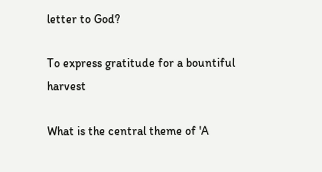letter to God?

To express gratitude for a bountiful harvest

What is the central theme of 'A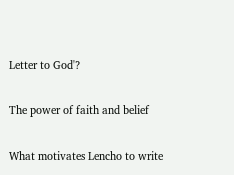Letter to God'?

The power of faith and belief

What motivates Lencho to write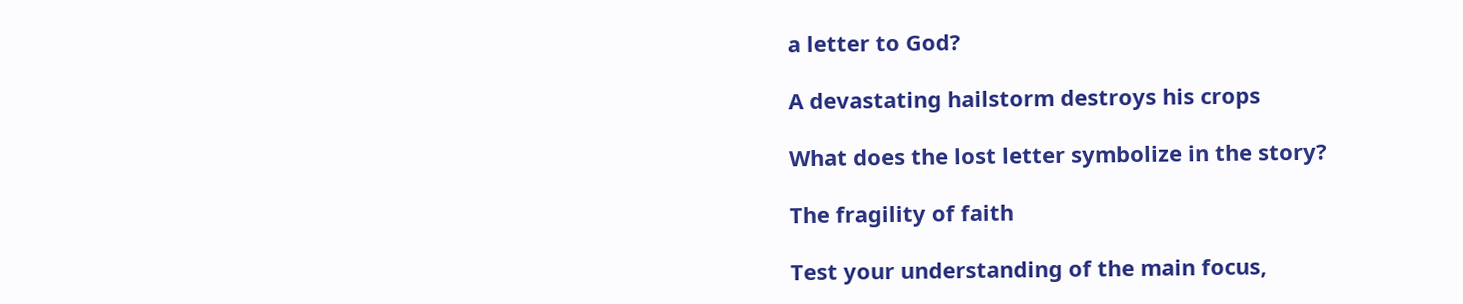a letter to God?

A devastating hailstorm destroys his crops

What does the lost letter symbolize in the story?

The fragility of faith

Test your understanding of the main focus,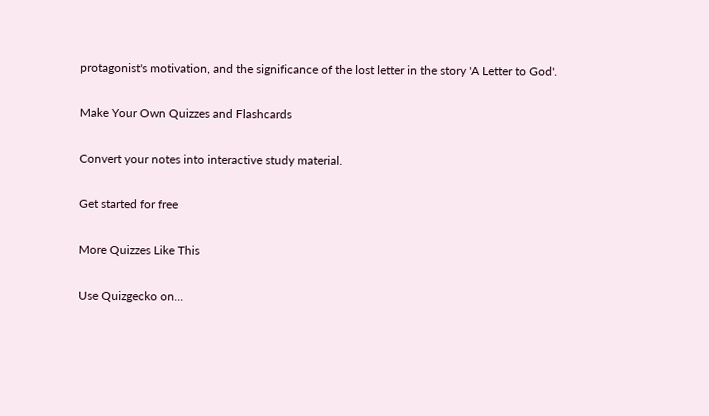protagonist's motivation, and the significance of the lost letter in the story 'A Letter to God'.

Make Your Own Quizzes and Flashcards

Convert your notes into interactive study material.

Get started for free

More Quizzes Like This

Use Quizgecko on...